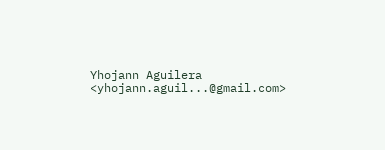Yhojann Aguilera <yhojann.aguil...@gmail.com>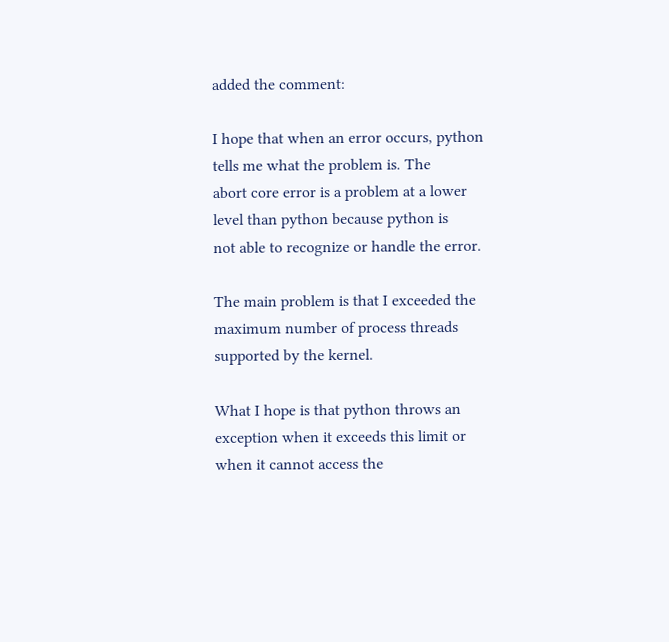added the comment:

I hope that when an error occurs, python tells me what the problem is. The
abort core error is a problem at a lower level than python because python is
not able to recognize or handle the error.

The main problem is that I exceeded the maximum number of process threads
supported by the kernel.

What I hope is that python throws an exception when it exceeds this limit or
when it cannot access the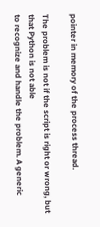pointer in memory of the process thread.

The problem is not if the script is right or wrong, but that Python is not able
to recognize and handle the problem. A generic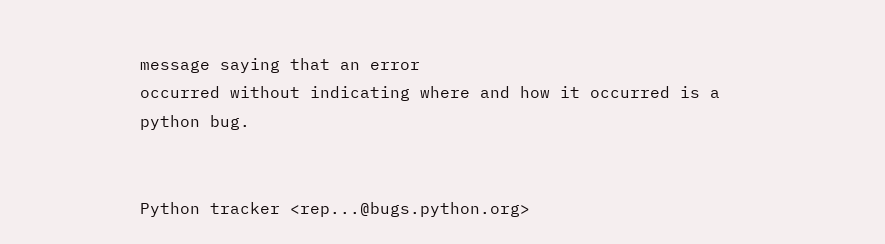message saying that an error
occurred without indicating where and how it occurred is a python bug.


Python tracker <rep...@bugs.python.org>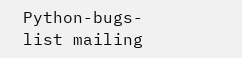Python-bugs-list mailing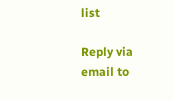list

Reply via email to